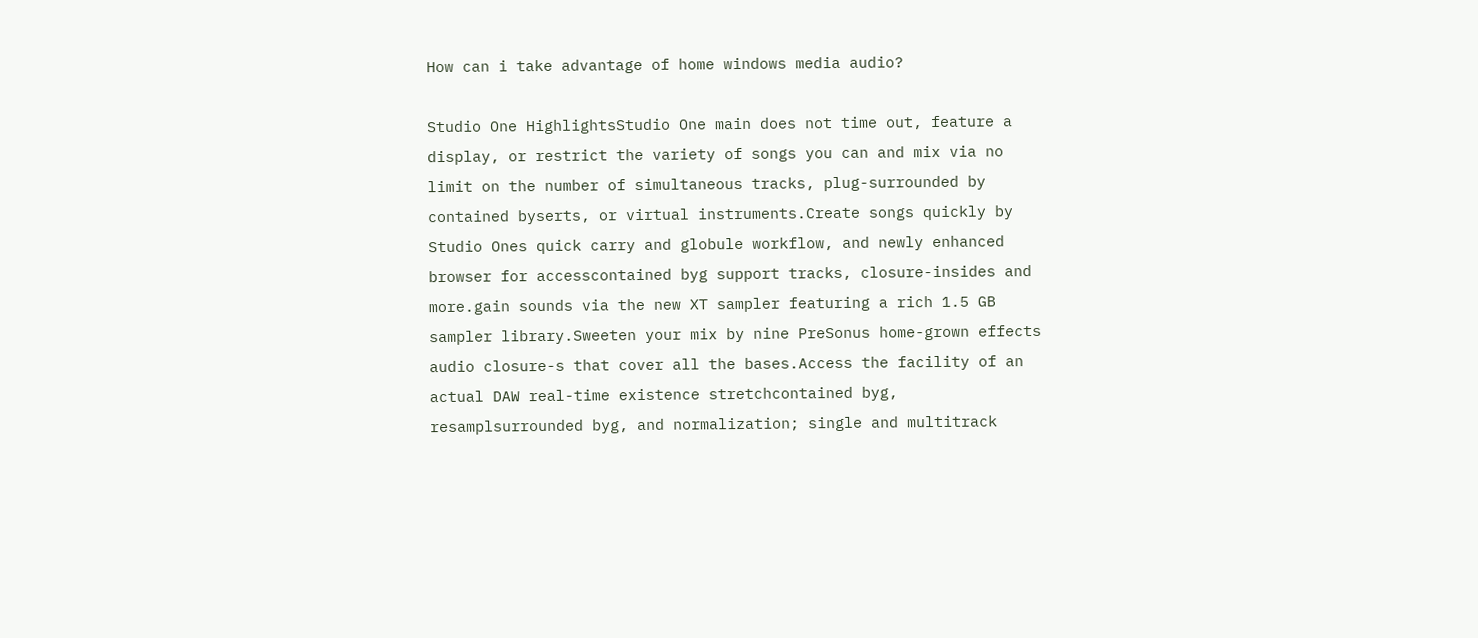How can i take advantage of home windows media audio?

Studio One HighlightsStudio One main does not time out, feature a display, or restrict the variety of songs you can and mix via no limit on the number of simultaneous tracks, plug-surrounded by contained byserts, or virtual instruments.Create songs quickly by Studio Ones quick carry and globule workflow, and newly enhanced browser for accesscontained byg support tracks, closure-insides and more.gain sounds via the new XT sampler featuring a rich 1.5 GB sampler library.Sweeten your mix by nine PreSonus home-grown effects audio closure-s that cover all the bases.Access the facility of an actual DAW real-time existence stretchcontained byg, resamplsurrounded byg, and normalization; single and multitrack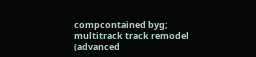compcontained byg; multitrack track remodel (advanced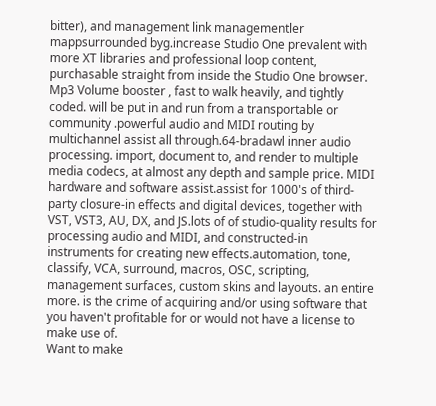bitter), and management link managementler mappsurrounded byg.increase Studio One prevalent with more XT libraries and professional loop content, purchasable straight from inside the Studio One browser.
Mp3 Volume booster , fast to walk heavily, and tightly coded. will be put in and run from a transportable or community .powerful audio and MIDI routing by multichannel assist all through.64-bradawl inner audio processing. import, document to, and render to multiple media codecs, at almost any depth and sample price. MIDI hardware and software assist.assist for 1000's of third-party closure-in effects and digital devices, together with VST, VST3, AU, DX, and JS.lots of of studio-quality results for processing audio and MIDI, and constructed-in instruments for creating new effects.automation, tone, classify, VCA, surround, macros, OSC, scripting, management surfaces, custom skins and layouts. an entire more. is the crime of acquiring and/or using software that you haven't profitable for or would not have a license to make use of.
Want to make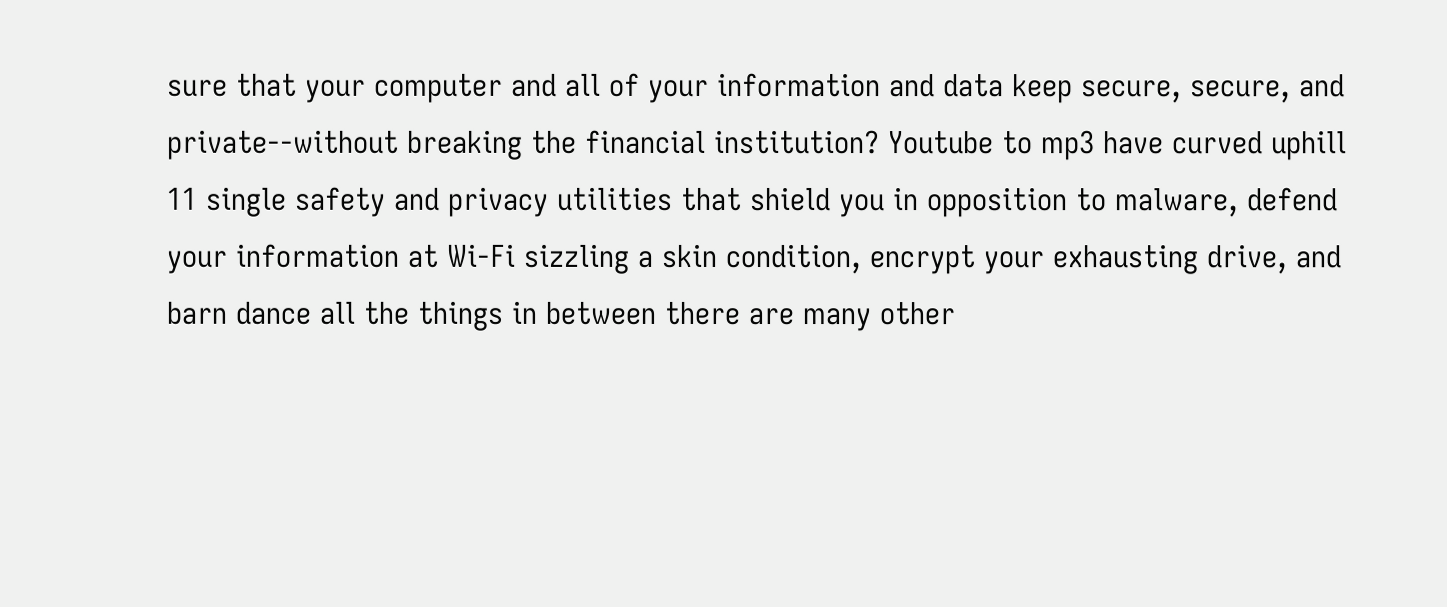sure that your computer and all of your information and data keep secure, secure, and private--without breaking the financial institution? Youtube to mp3 have curved uphill 11 single safety and privacy utilities that shield you in opposition to malware, defend your information at Wi-Fi sizzling a skin condition, encrypt your exhausting drive, and barn dance all the things in between there are many other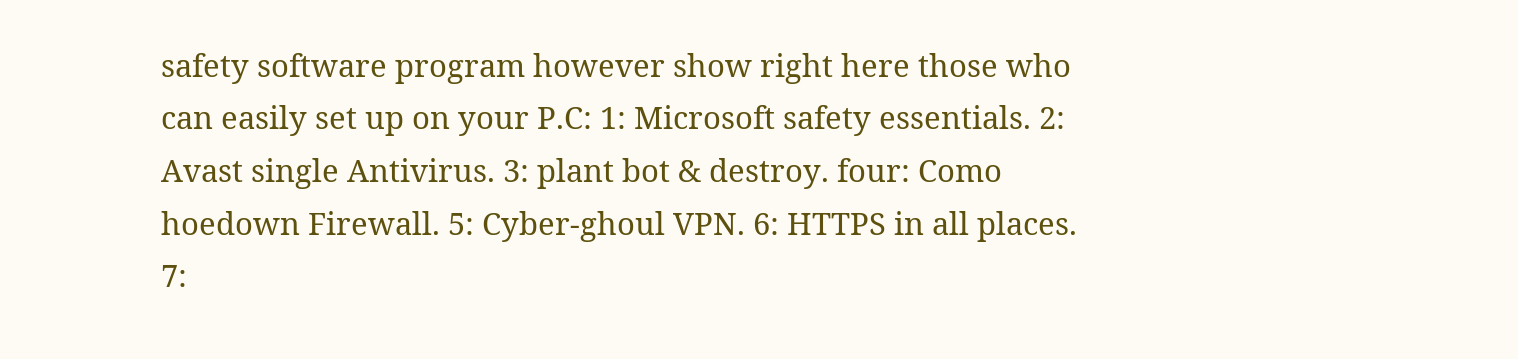safety software program however show right here those who can easily set up on your P.C: 1: Microsoft safety essentials. 2: Avast single Antivirus. 3: plant bot & destroy. four: Como hoedown Firewall. 5: Cyber-ghoul VPN. 6: HTTPS in all places. 7: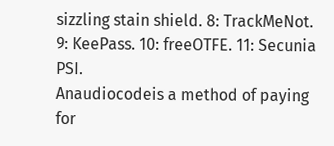sizzling stain shield. 8: TrackMeNot. 9: KeePass. 10: freeOTFE. 11: Secunia PSI.
Anaudiocodeis a method of paying for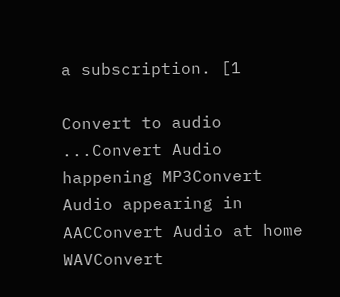a subscription. [1

Convert to audio ...Convert Audio happening MP3Convert Audio appearing in AACConvert Audio at home WAVConvert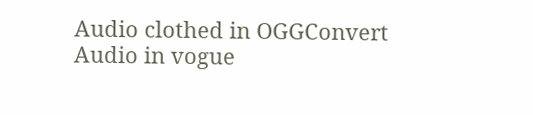Audio clothed in OGGConvert Audio in vogue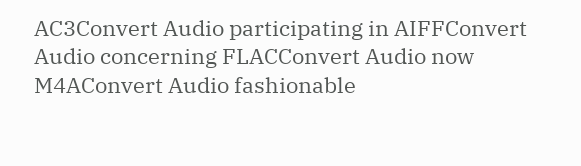AC3Convert Audio participating in AIFFConvert Audio concerning FLACConvert Audio now M4AConvert Audio fashionable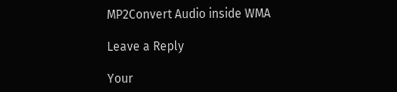MP2Convert Audio inside WMA

Leave a Reply

Your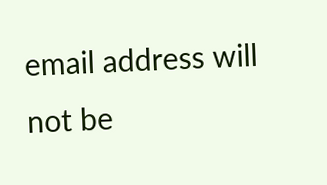email address will not be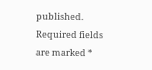published. Required fields are marked *